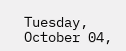Tuesday, October 04,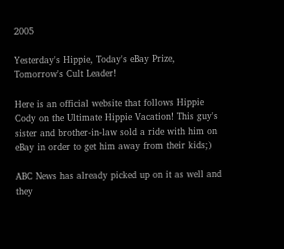2005

Yesterday's Hippie, Today's eBay Prize, Tomorrow's Cult Leader!

Here is an official website that follows Hippie Cody on the Ultimate Hippie Vacation! This guy's sister and brother-in-law sold a ride with him on eBay in order to get him away from their kids;)

ABC News has already picked up on it as well and they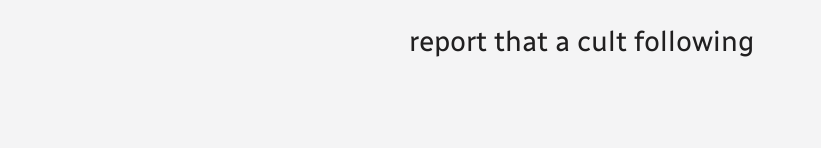report that a cult following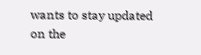wants to stay updated on the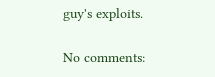guy's exploits.

No comments: